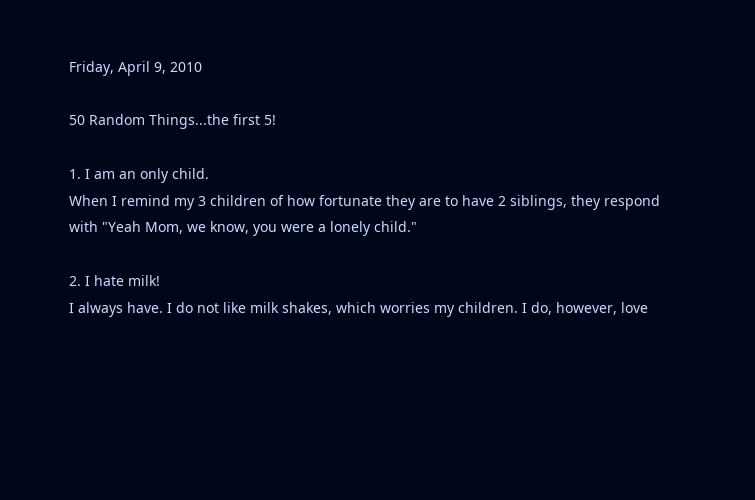Friday, April 9, 2010

50 Random Things...the first 5!

1. I am an only child.
When I remind my 3 children of how fortunate they are to have 2 siblings, they respond with "Yeah Mom, we know, you were a lonely child."

2. I hate milk!
I always have. I do not like milk shakes, which worries my children. I do, however, love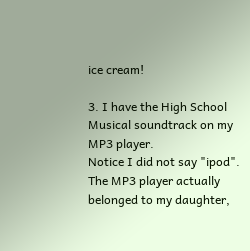ice cream!

3. I have the High School Musical soundtrack on my MP3 player.
Notice I did not say "ipod". The MP3 player actually belonged to my daughter,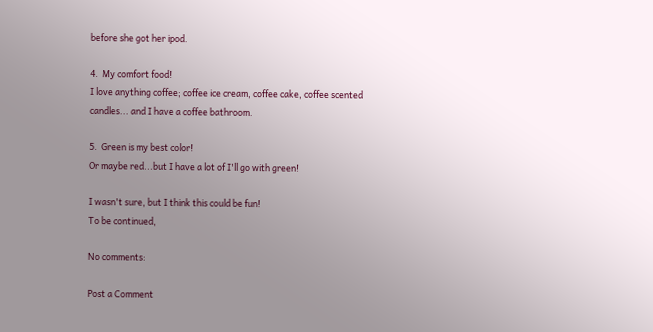before she got her ipod.

4.  My comfort food!
I love anything coffee; coffee ice cream, coffee cake, coffee scented candles... and I have a coffee bathroom.

5.  Green is my best color!
Or maybe red...but I have a lot of I'll go with green!

I wasn't sure, but I think this could be fun!
To be continued,

No comments:

Post a Comment